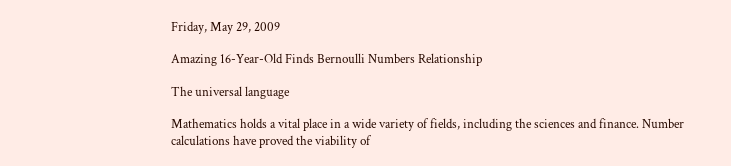Friday, May 29, 2009

Amazing 16-Year-Old Finds Bernoulli Numbers Relationship

The universal language

Mathematics holds a vital place in a wide variety of fields, including the sciences and finance. Number calculations have proved the viability of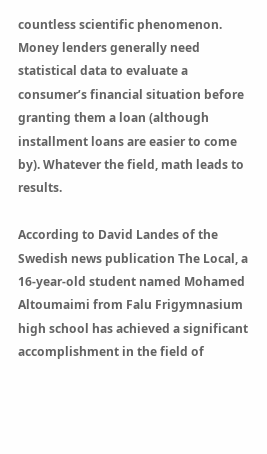countless scientific phenomenon. Money lenders generally need statistical data to evaluate a consumer’s financial situation before granting them a loan (although installment loans are easier to come by). Whatever the field, math leads to results.

According to David Landes of the Swedish news publication The Local, a 16-year-old student named Mohamed Altoumaimi from Falu Frigymnasium high school has achieved a significant accomplishment in the field of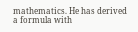mathematics. He has derived a formula with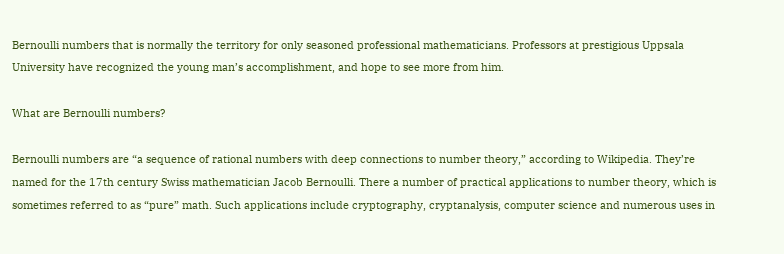Bernoulli numbers that is normally the territory for only seasoned professional mathematicians. Professors at prestigious Uppsala University have recognized the young man’s accomplishment, and hope to see more from him.

What are Bernoulli numbers?

Bernoulli numbers are “a sequence of rational numbers with deep connections to number theory,” according to Wikipedia. They’re named for the 17th century Swiss mathematician Jacob Bernoulli. There a number of practical applications to number theory, which is sometimes referred to as “pure” math. Such applications include cryptography, cryptanalysis, computer science and numerous uses in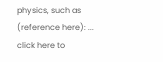physics, such as (reference here): ... click here to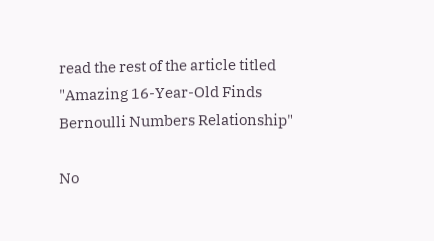read the rest of the article titled "Amazing 16-Year-Old Finds Bernoulli Numbers Relationship"

No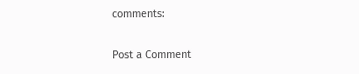comments:

Post a Comment